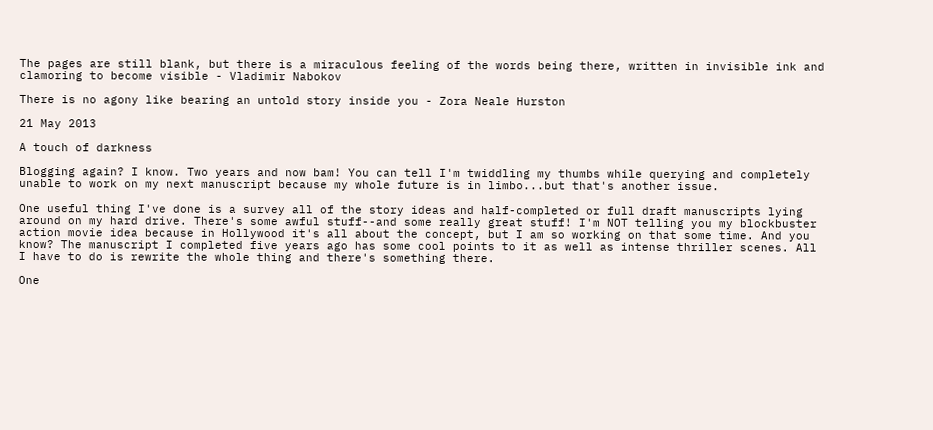The pages are still blank, but there is a miraculous feeling of the words being there, written in invisible ink and clamoring to become visible - Vladimir Nabokov

There is no agony like bearing an untold story inside you - Zora Neale Hurston

21 May 2013

A touch of darkness

Blogging again? I know. Two years and now bam! You can tell I'm twiddling my thumbs while querying and completely unable to work on my next manuscript because my whole future is in limbo...but that's another issue.

One useful thing I've done is a survey all of the story ideas and half-completed or full draft manuscripts lying around on my hard drive. There's some awful stuff--and some really great stuff! I'm NOT telling you my blockbuster action movie idea because in Hollywood it's all about the concept, but I am so working on that some time. And you know? The manuscript I completed five years ago has some cool points to it as well as intense thriller scenes. All I have to do is rewrite the whole thing and there's something there.

One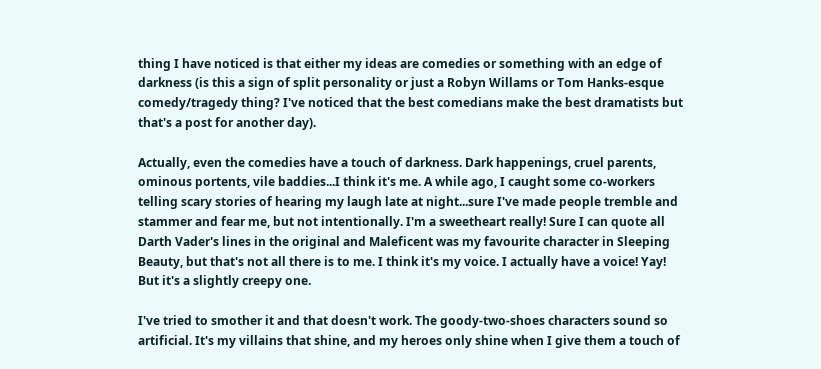thing I have noticed is that either my ideas are comedies or something with an edge of darkness (is this a sign of split personality or just a Robyn Willams or Tom Hanks-esque comedy/tragedy thing? I've noticed that the best comedians make the best dramatists but that's a post for another day).

Actually, even the comedies have a touch of darkness. Dark happenings, cruel parents, ominous portents, vile baddies...I think it's me. A while ago, I caught some co-workers telling scary stories of hearing my laugh late at night...sure I've made people tremble and stammer and fear me, but not intentionally. I'm a sweetheart really! Sure I can quote all Darth Vader's lines in the original and Maleficent was my favourite character in Sleeping Beauty, but that's not all there is to me. I think it's my voice. I actually have a voice! Yay! But it's a slightly creepy one.

I've tried to smother it and that doesn't work. The goody-two-shoes characters sound so artificial. It's my villains that shine, and my heroes only shine when I give them a touch of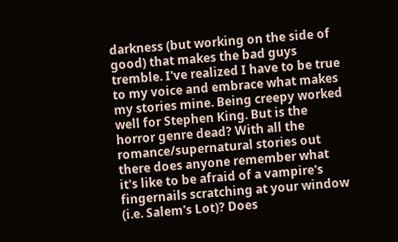darkness (but working on the side of good) that makes the bad guys tremble. I've realized I have to be true to my voice and embrace what makes my stories mine. Being creepy worked well for Stephen King. But is the horror genre dead? With all the romance/supernatural stories out there does anyone remember what it's like to be afraid of a vampire's fingernails scratching at your window (i.e. Salem's Lot)? Does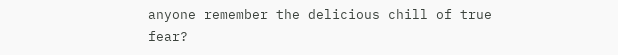anyone remember the delicious chill of true fear?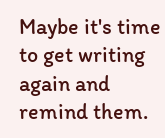Maybe it's time to get writing again and remind them.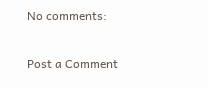No comments:

Post a Comment